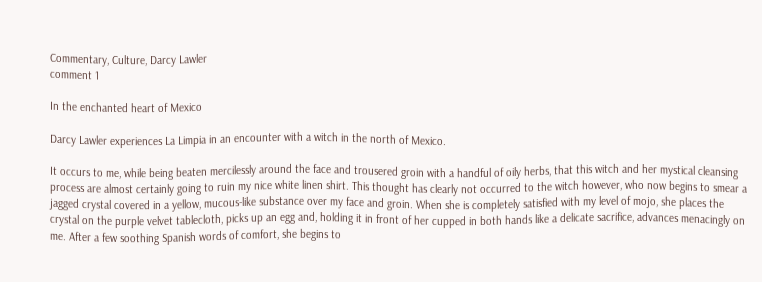Commentary, Culture, Darcy Lawler
comment 1

In the enchanted heart of Mexico

Darcy Lawler experiences La Limpia in an encounter with a witch in the north of Mexico.

It occurs to me, while being beaten mercilessly around the face and trousered groin with a handful of oily herbs, that this witch and her mystical cleansing process are almost certainly going to ruin my nice white linen shirt. This thought has clearly not occurred to the witch however, who now begins to smear a jagged crystal covered in a yellow, mucous-like substance over my face and groin. When she is completely satisfied with my level of mojo, she places the crystal on the purple velvet tablecloth, picks up an egg and, holding it in front of her cupped in both hands like a delicate sacrifice, advances menacingly on me. After a few soothing Spanish words of comfort, she begins to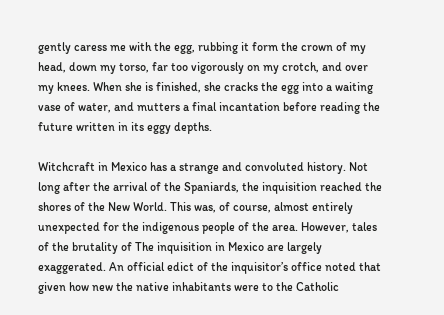gently caress me with the egg, rubbing it form the crown of my head, down my torso, far too vigorously on my crotch, and over my knees. When she is finished, she cracks the egg into a waiting vase of water, and mutters a final incantation before reading the future written in its eggy depths.

Witchcraft in Mexico has a strange and convoluted history. Not long after the arrival of the Spaniards, the inquisition reached the shores of the New World. This was, of course, almost entirely unexpected for the indigenous people of the area. However, tales of the brutality of The inquisition in Mexico are largely exaggerated. An official edict of the inquisitor’s office noted that given how new the native inhabitants were to the Catholic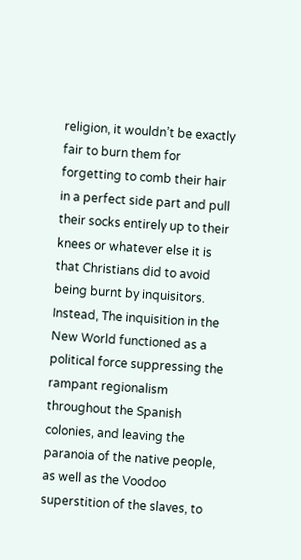religion, it wouldn’t be exactly fair to burn them for forgetting to comb their hair in a perfect side part and pull their socks entirely up to their knees or whatever else it is that Christians did to avoid being burnt by inquisitors. Instead, The inquisition in the New World functioned as a political force suppressing the rampant regionalism throughout the Spanish colonies, and leaving the paranoia of the native people, as well as the Voodoo superstition of the slaves, to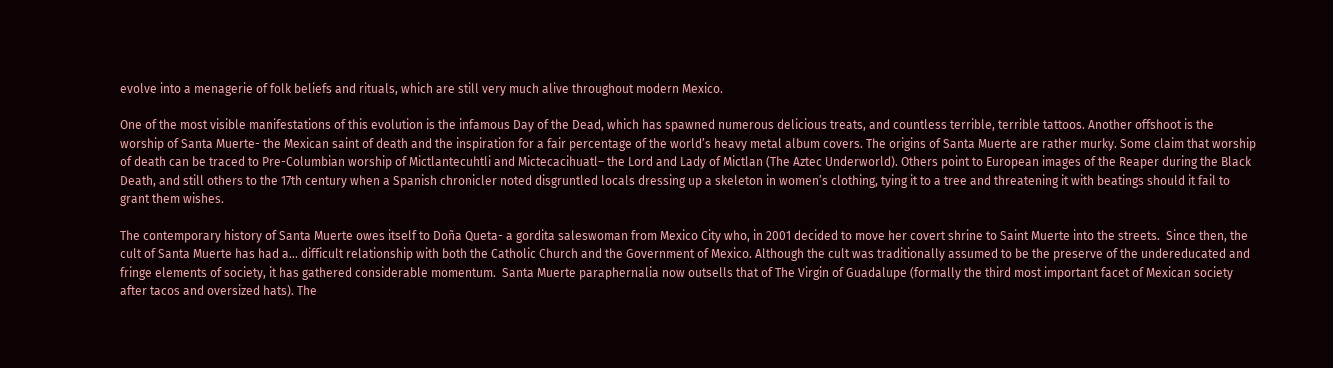evolve into a menagerie of folk beliefs and rituals, which are still very much alive throughout modern Mexico.

One of the most visible manifestations of this evolution is the infamous Day of the Dead, which has spawned numerous delicious treats, and countless terrible, terrible tattoos. Another offshoot is the worship of Santa Muerte- the Mexican saint of death and the inspiration for a fair percentage of the world’s heavy metal album covers. The origins of Santa Muerte are rather murky. Some claim that worship of death can be traced to Pre-Columbian worship of Mictlantecuhtli and Mictecacihuatl– the Lord and Lady of Mictlan (The Aztec Underworld). Others point to European images of the Reaper during the Black Death, and still others to the 17th century when a Spanish chronicler noted disgruntled locals dressing up a skeleton in women’s clothing, tying it to a tree and threatening it with beatings should it fail to grant them wishes.

The contemporary history of Santa Muerte owes itself to Doña Queta- a gordita saleswoman from Mexico City who, in 2001 decided to move her covert shrine to Saint Muerte into the streets.  Since then, the cult of Santa Muerte has had a… difficult relationship with both the Catholic Church and the Government of Mexico. Although the cult was traditionally assumed to be the preserve of the undereducated and fringe elements of society, it has gathered considerable momentum.  Santa Muerte paraphernalia now outsells that of The Virgin of Guadalupe (formally the third most important facet of Mexican society after tacos and oversized hats). The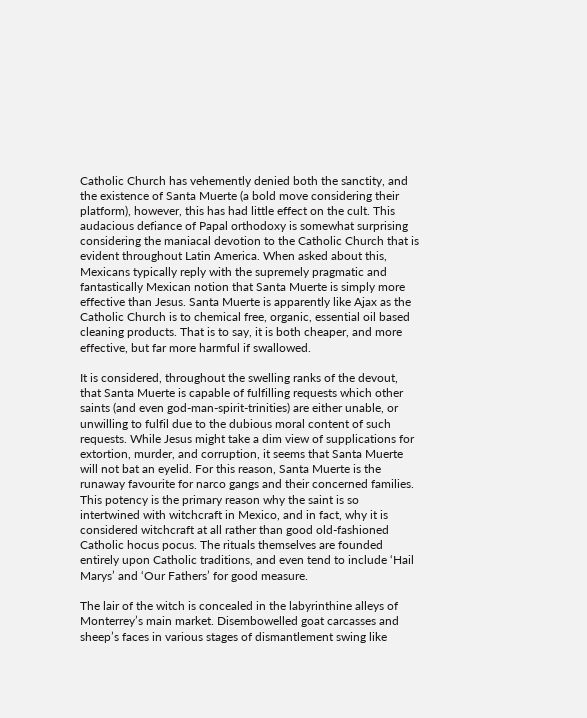Catholic Church has vehemently denied both the sanctity, and the existence of Santa Muerte (a bold move considering their platform), however, this has had little effect on the cult. This audacious defiance of Papal orthodoxy is somewhat surprising considering the maniacal devotion to the Catholic Church that is evident throughout Latin America. When asked about this, Mexicans typically reply with the supremely pragmatic and fantastically Mexican notion that Santa Muerte is simply more effective than Jesus. Santa Muerte is apparently like Ajax as the Catholic Church is to chemical free, organic, essential oil based cleaning products. That is to say, it is both cheaper, and more effective, but far more harmful if swallowed.

It is considered, throughout the swelling ranks of the devout, that Santa Muerte is capable of fulfilling requests which other saints (and even god-man-spirit-trinities) are either unable, or unwilling to fulfil due to the dubious moral content of such requests. While Jesus might take a dim view of supplications for extortion, murder, and corruption, it seems that Santa Muerte will not bat an eyelid. For this reason, Santa Muerte is the runaway favourite for narco gangs and their concerned families. This potency is the primary reason why the saint is so intertwined with witchcraft in Mexico, and in fact, why it is considered witchcraft at all rather than good old-fashioned Catholic hocus pocus. The rituals themselves are founded entirely upon Catholic traditions, and even tend to include ‘Hail Marys’ and ‘Our Fathers’ for good measure.

The lair of the witch is concealed in the labyrinthine alleys of Monterrey’s main market. Disembowelled goat carcasses and sheep’s faces in various stages of dismantlement swing like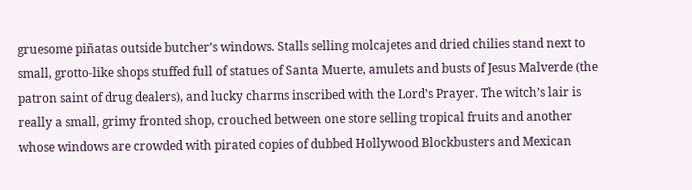gruesome piñatas outside butcher’s windows. Stalls selling molcajetes and dried chilies stand next to small, grotto-like shops stuffed full of statues of Santa Muerte, amulets and busts of Jesus Malverde (the patron saint of drug dealers), and lucky charms inscribed with the Lord’s Prayer. The witch’s lair is really a small, grimy fronted shop, crouched between one store selling tropical fruits and another whose windows are crowded with pirated copies of dubbed Hollywood Blockbusters and Mexican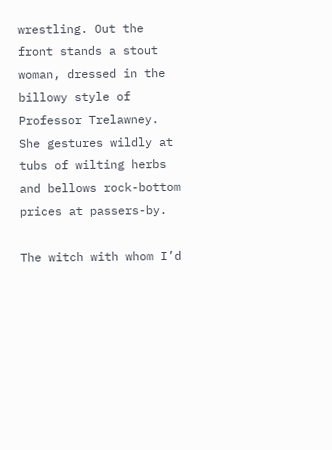wrestling. Out the front stands a stout woman, dressed in the billowy style of Professor Trelawney. She gestures wildly at tubs of wilting herbs and bellows rock-bottom prices at passers-by.

The witch with whom I’d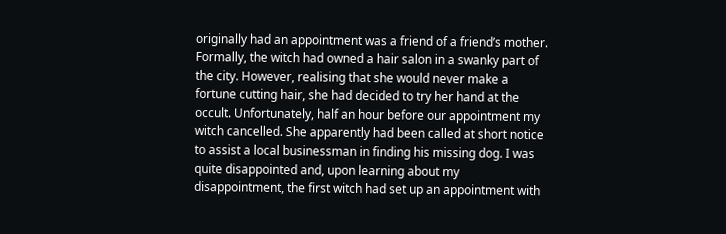originally had an appointment was a friend of a friend’s mother. Formally, the witch had owned a hair salon in a swanky part of the city. However, realising that she would never make a fortune cutting hair, she had decided to try her hand at the occult. Unfortunately, half an hour before our appointment my witch cancelled. She apparently had been called at short notice to assist a local businessman in finding his missing dog. I was quite disappointed and, upon learning about my disappointment, the first witch had set up an appointment with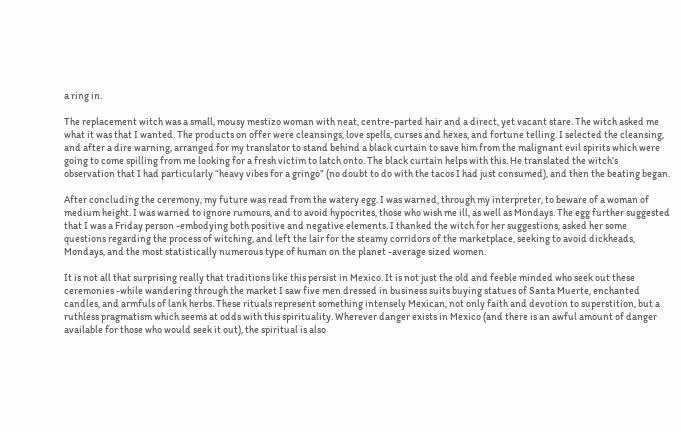a ring in.

The replacement witch was a small, mousy mestizo woman with neat, centre-parted hair and a direct, yet vacant stare. The witch asked me what it was that I wanted. The products on offer were cleansings, love spells, curses and hexes, and fortune telling. I selected the cleansing, and after a dire warning, arranged for my translator to stand behind a black curtain to save him from the malignant evil spirits which were going to come spilling from me looking for a fresh victim to latch onto. The black curtain helps with this. He translated the witch’s observation that I had particularly “heavy vibes for a gringo” (no doubt to do with the tacos I had just consumed), and then the beating began.

After concluding the ceremony, my future was read from the watery egg. I was warned, through my interpreter, to beware of a woman of medium height. I was warned to ignore rumours, and to avoid hypocrites, those who wish me ill, as well as Mondays. The egg further suggested that I was a Friday person -embodying both positive and negative elements. I thanked the witch for her suggestions, asked her some questions regarding the process of witching, and left the lair for the steamy corridors of the marketplace, seeking to avoid dickheads, Mondays, and the most statistically numerous type of human on the planet -average sized women.

It is not all that surprising really that traditions like this persist in Mexico. It is not just the old and feeble minded who seek out these ceremonies -while wandering through the market I saw five men dressed in business suits buying statues of Santa Muerte, enchanted candles, and armfuls of lank herbs. These rituals represent something intensely Mexican, not only faith and devotion to superstition, but a ruthless pragmatism which seems at odds with this spirituality. Wherever danger exists in Mexico (and there is an awful amount of danger available for those who would seek it out), the spiritual is also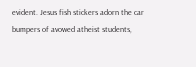evident. Jesus fish stickers adorn the car bumpers of avowed atheist students,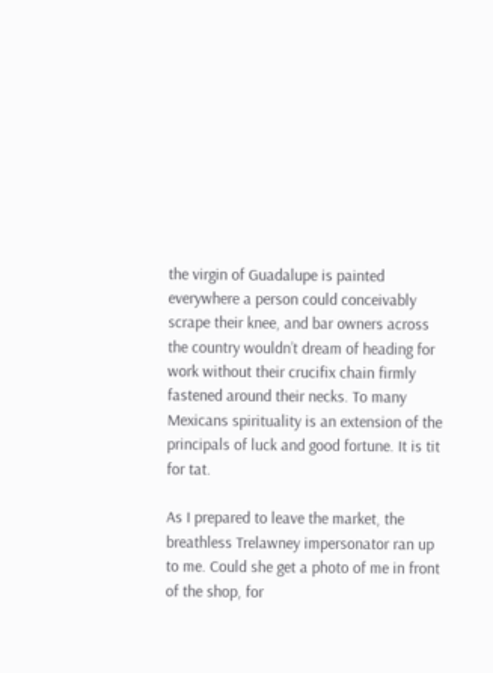the virgin of Guadalupe is painted everywhere a person could conceivably scrape their knee, and bar owners across the country wouldn’t dream of heading for work without their crucifix chain firmly fastened around their necks. To many Mexicans spirituality is an extension of the principals of luck and good fortune. It is tit for tat.

As I prepared to leave the market, the breathless Trelawney impersonator ran up to me. Could she get a photo of me in front of the shop, for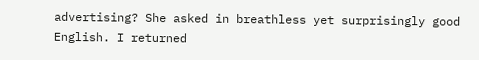advertising? She asked in breathless yet surprisingly good English. I returned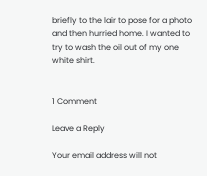briefly to the lair to pose for a photo and then hurried home. I wanted to try to wash the oil out of my one white shirt.


1 Comment

Leave a Reply

Your email address will not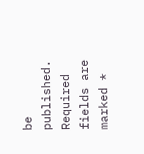be published. Required fields are marked *